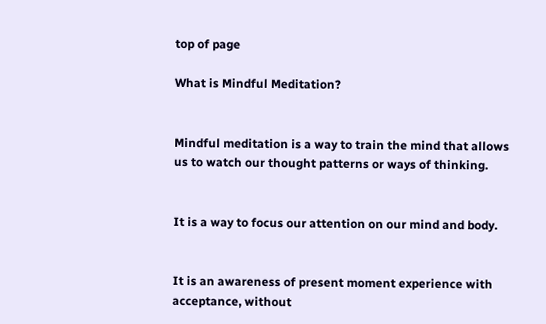top of page

What is Mindful Meditation?


Mindful meditation is a way to train the mind that allows us to watch our thought patterns or ways of thinking.


It is a way to focus our attention on our mind and body.


It is an awareness of present moment experience with acceptance, without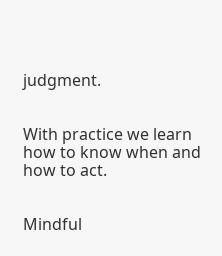judgment.


With practice we learn how to know when and how to act.


Mindful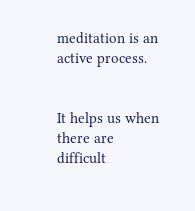meditation is an active process.


It helps us when there are difficult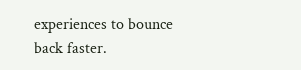experiences to bounce back faster.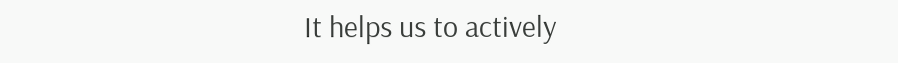It helps us to actively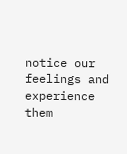notice our feelings and experience them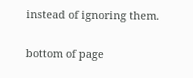instead of ignoring them.

bottom of page